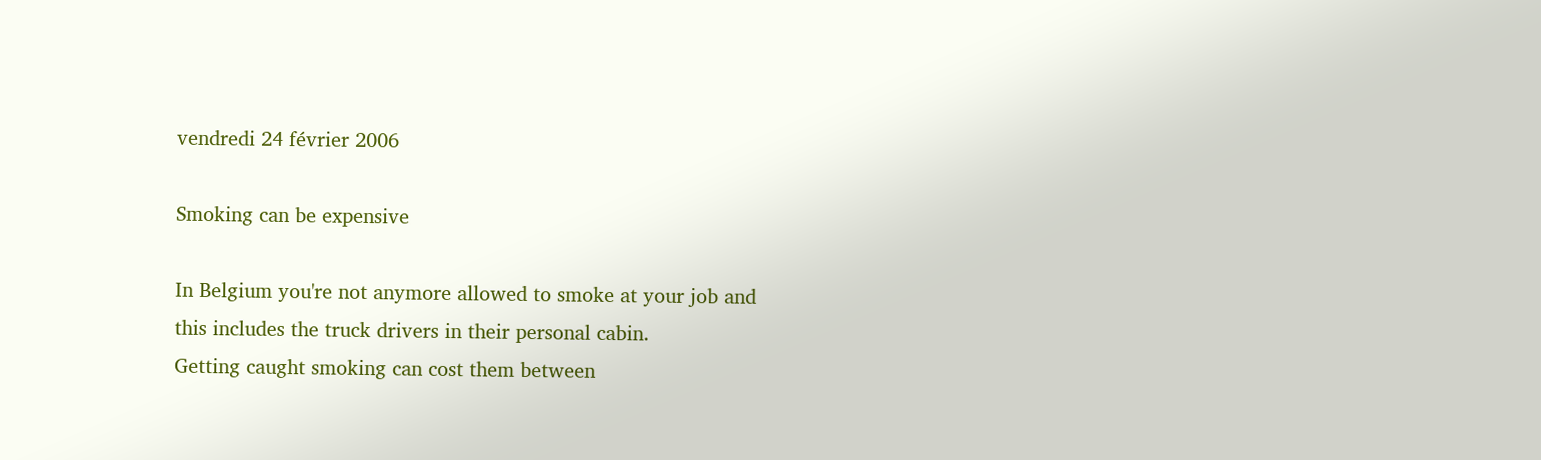vendredi 24 février 2006

Smoking can be expensive

In Belgium you're not anymore allowed to smoke at your job and this includes the truck drivers in their personal cabin.
Getting caught smoking can cost them between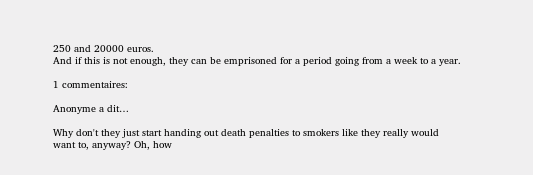250 and 20000 euros.
And if this is not enough, they can be emprisoned for a period going from a week to a year.

1 commentaires:

Anonyme a dit…

Why don't they just start handing out death penalties to smokers like they really would want to, anyway? Oh, how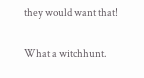they would want that!

What a witchhunt.